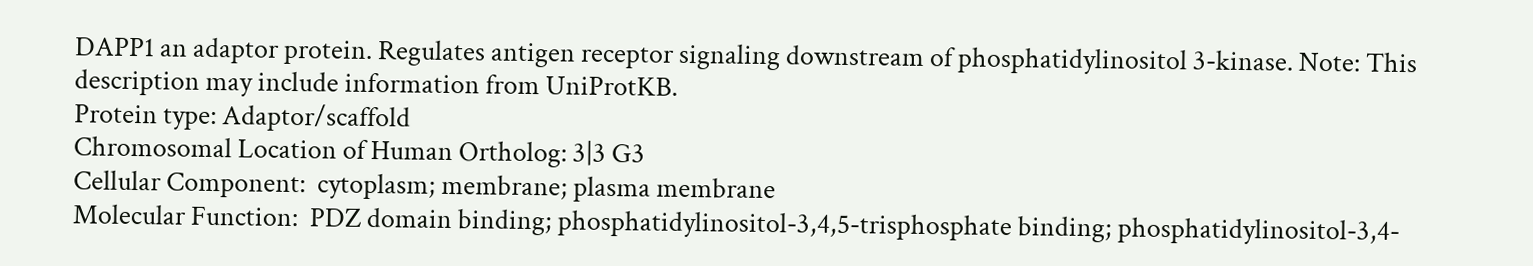DAPP1 an adaptor protein. Regulates antigen receptor signaling downstream of phosphatidylinositol 3-kinase. Note: This description may include information from UniProtKB.
Protein type: Adaptor/scaffold
Chromosomal Location of Human Ortholog: 3|3 G3
Cellular Component:  cytoplasm; membrane; plasma membrane
Molecular Function:  PDZ domain binding; phosphatidylinositol-3,4,5-trisphosphate binding; phosphatidylinositol-3,4-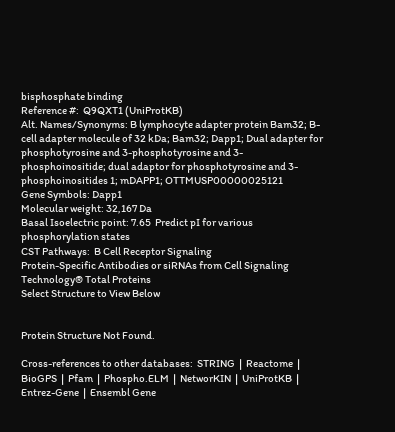bisphosphate binding
Reference #:  Q9QXT1 (UniProtKB)
Alt. Names/Synonyms: B lymphocyte adapter protein Bam32; B-cell adapter molecule of 32 kDa; Bam32; Dapp1; Dual adapter for phosphotyrosine and 3-phosphotyrosine and 3-phosphoinositide; dual adaptor for phosphotyrosine and 3-phosphoinositides 1; mDAPP1; OTTMUSP00000025121
Gene Symbols: Dapp1
Molecular weight: 32,167 Da
Basal Isoelectric point: 7.65  Predict pI for various phosphorylation states
CST Pathways:  B Cell Receptor Signaling
Protein-Specific Antibodies or siRNAs from Cell Signaling Technology® Total Proteins
Select Structure to View Below


Protein Structure Not Found.

Cross-references to other databases:  STRING  |  Reactome  |  BioGPS  |  Pfam  |  Phospho.ELM  |  NetworKIN  |  UniProtKB  |  Entrez-Gene  |  Ensembl Gene